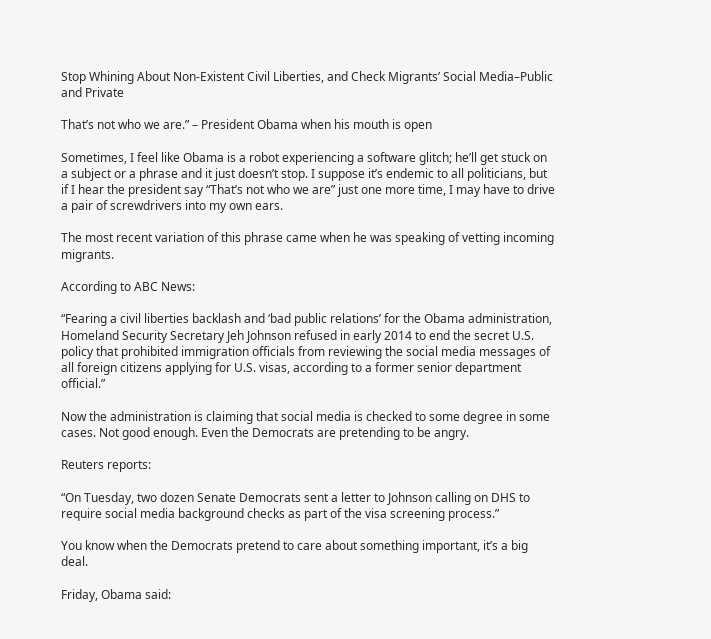Stop Whining About Non-Existent Civil Liberties, and Check Migrants’ Social Media–Public and Private

That’s not who we are.” – President Obama when his mouth is open

Sometimes, I feel like Obama is a robot experiencing a software glitch; he’ll get stuck on a subject or a phrase and it just doesn’t stop. I suppose it’s endemic to all politicians, but if I hear the president say “That’s not who we are” just one more time, I may have to drive a pair of screwdrivers into my own ears.

The most recent variation of this phrase came when he was speaking of vetting incoming migrants.

According to ABC News:

“Fearing a civil liberties backlash and ‘bad public relations’ for the Obama administration, Homeland Security Secretary Jeh Johnson refused in early 2014 to end the secret U.S. policy that prohibited immigration officials from reviewing the social media messages of all foreign citizens applying for U.S. visas, according to a former senior department official.”

Now the administration is claiming that social media is checked to some degree in some cases. Not good enough. Even the Democrats are pretending to be angry.

Reuters reports:

“On Tuesday, two dozen Senate Democrats sent a letter to Johnson calling on DHS to require social media background checks as part of the visa screening process.”

You know when the Democrats pretend to care about something important, it’s a big deal.

Friday, Obama said: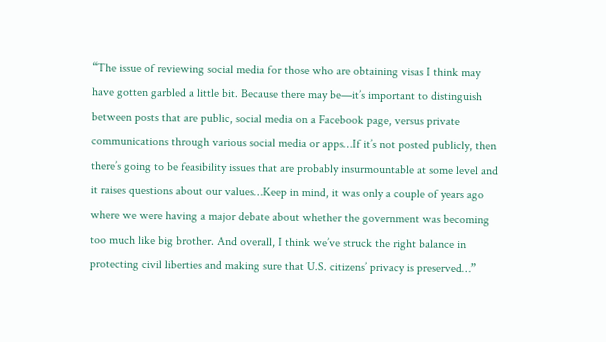“The issue of reviewing social media for those who are obtaining visas I think may have gotten garbled a little bit. Because there may be—it’s important to distinguish between posts that are public, social media on a Facebook page, versus private communications through various social media or apps…If it’s not posted publicly, then there’s going to be feasibility issues that are probably insurmountable at some level and it raises questions about our values…Keep in mind, it was only a couple of years ago where we were having a major debate about whether the government was becoming too much like big brother. And overall, I think we’ve struck the right balance in protecting civil liberties and making sure that U.S. citizens’ privacy is preserved…”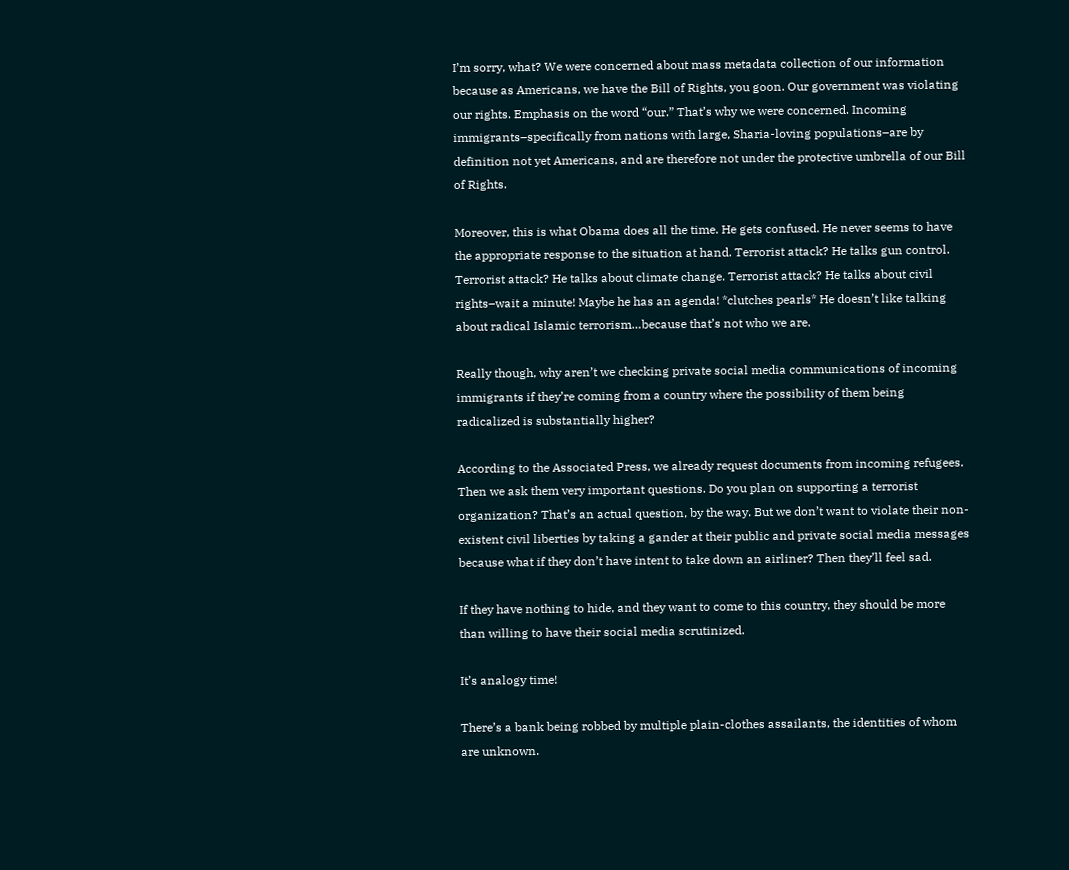I’m sorry, what? We were concerned about mass metadata collection of our information because as Americans, we have the Bill of Rights, you goon. Our government was violating our rights. Emphasis on the word “our.” That’s why we were concerned. Incoming immigrants–specifically from nations with large, Sharia-loving populations–are by definition not yet Americans, and are therefore not under the protective umbrella of our Bill of Rights.

Moreover, this is what Obama does all the time. He gets confused. He never seems to have the appropriate response to the situation at hand. Terrorist attack? He talks gun control. Terrorist attack? He talks about climate change. Terrorist attack? He talks about civil rights–wait a minute! Maybe he has an agenda! *clutches pearls* He doesn’t like talking about radical Islamic terrorism…because that’s not who we are.

Really though, why aren’t we checking private social media communications of incoming immigrants if they’re coming from a country where the possibility of them being radicalized is substantially higher?

According to the Associated Press, we already request documents from incoming refugees. Then we ask them very important questions. Do you plan on supporting a terrorist organization? That’s an actual question, by the way. But we don’t want to violate their non-existent civil liberties by taking a gander at their public and private social media messages because what if they don’t have intent to take down an airliner? Then they’ll feel sad.

If they have nothing to hide, and they want to come to this country, they should be more than willing to have their social media scrutinized.

It’s analogy time!

There’s a bank being robbed by multiple plain-clothes assailants, the identities of whom are unknown.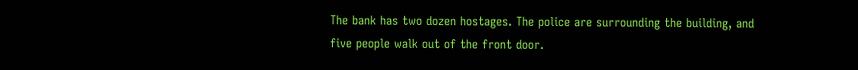The bank has two dozen hostages. The police are surrounding the building, and five people walk out of the front door.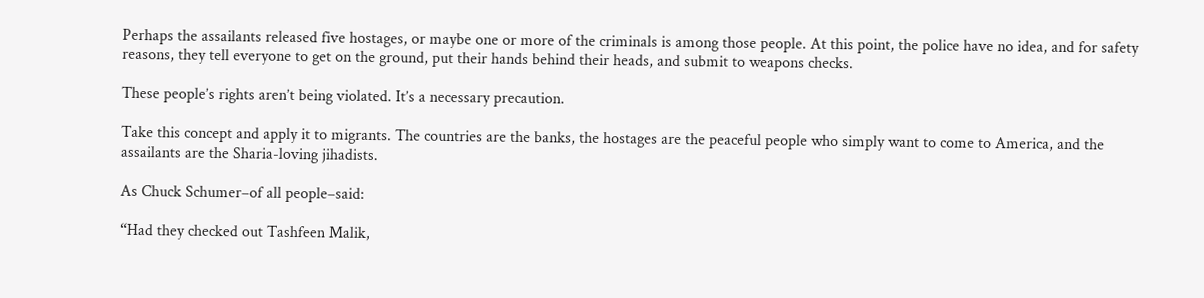Perhaps the assailants released five hostages, or maybe one or more of the criminals is among those people. At this point, the police have no idea, and for safety reasons, they tell everyone to get on the ground, put their hands behind their heads, and submit to weapons checks.

These people’s rights aren’t being violated. It’s a necessary precaution.

Take this concept and apply it to migrants. The countries are the banks, the hostages are the peaceful people who simply want to come to America, and the assailants are the Sharia-loving jihadists.

As Chuck Schumer–of all people–said:

“Had they checked out Tashfeen Malik,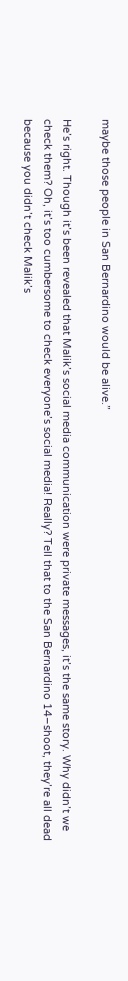maybe those people in San Bernardino would be alive.”

He’s right. Though it’s been revealed that Malik’s social media communication were private messages, it’s the same story. Why didn’t we check them? Oh, it’s too cumbersome to check everyone’s social media! Really? Tell that to the San Bernardino 14–shoot, they’re all dead because you didn’t check Malik’s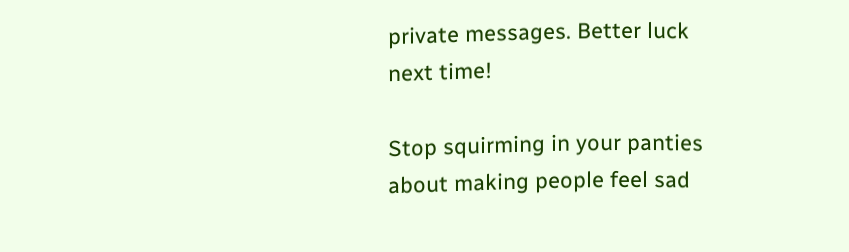private messages. Better luck next time!

Stop squirming in your panties about making people feel sad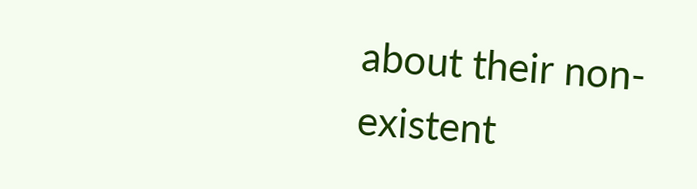about their non-existent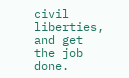civil liberties, and get the job done.